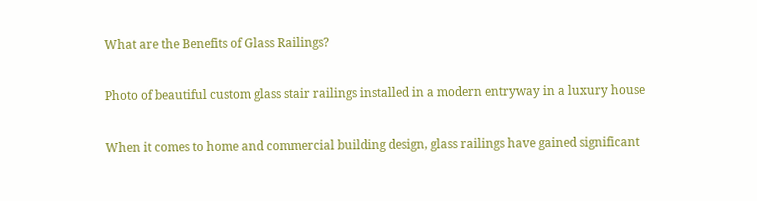What are the Benefits of Glass Railings?

Photo of beautiful custom glass stair railings installed in a modern entryway in a luxury house

When it comes to home and commercial building design, glass railings have gained significant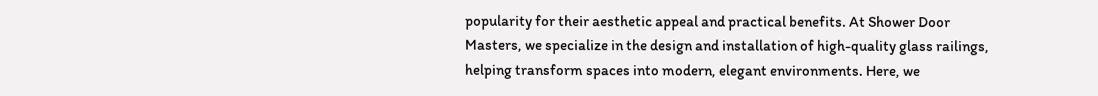popularity for their aesthetic appeal and practical benefits. At Shower Door Masters, we specialize in the design and installation of high-quality glass railings, helping transform spaces into modern, elegant environments. Here, we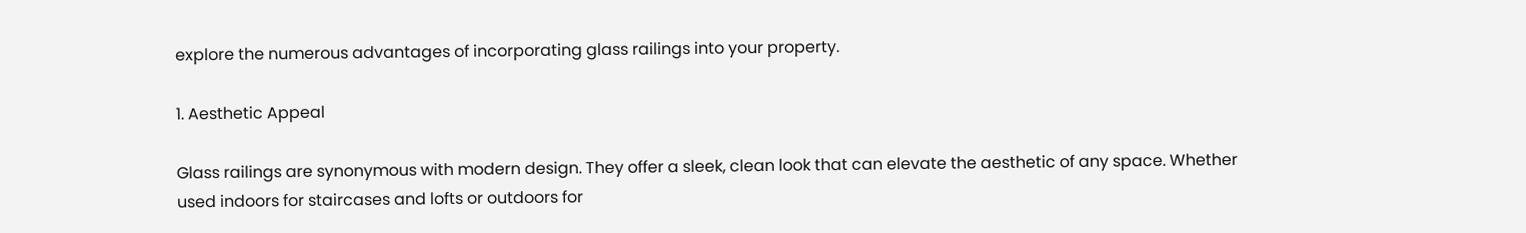explore the numerous advantages of incorporating glass railings into your property.

1. Aesthetic Appeal

Glass railings are synonymous with modern design. They offer a sleek, clean look that can elevate the aesthetic of any space. Whether used indoors for staircases and lofts or outdoors for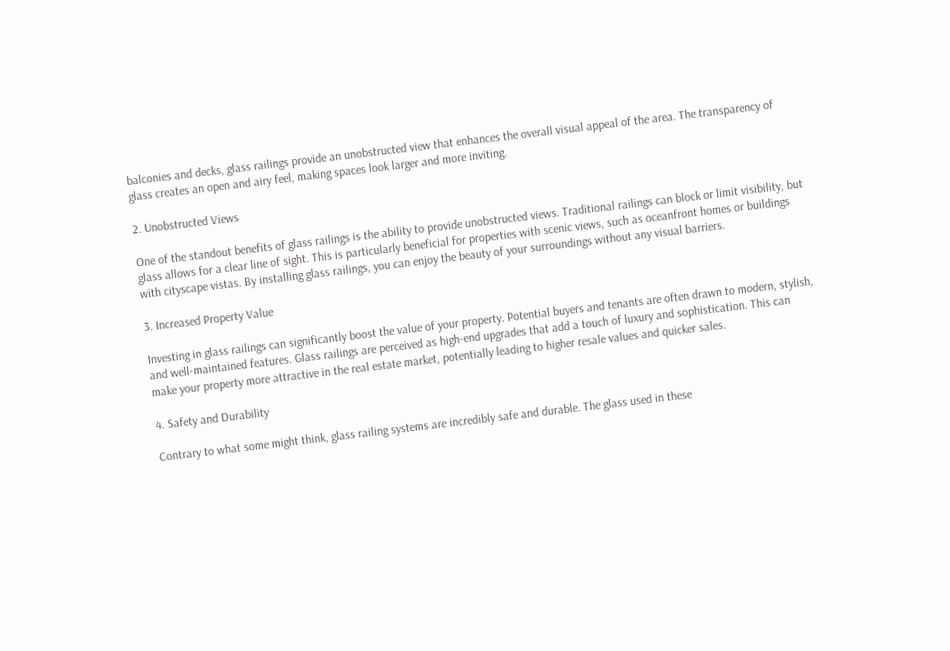balconies and decks, glass railings provide an unobstructed view that enhances the overall visual appeal of the area. The transparency of glass creates an open and airy feel, making spaces look larger and more inviting.

2. Unobstructed Views

One of the standout benefits of glass railings is the ability to provide unobstructed views. Traditional railings can block or limit visibility, but glass allows for a clear line of sight. This is particularly beneficial for properties with scenic views, such as oceanfront homes or buildings with cityscape vistas. By installing glass railings, you can enjoy the beauty of your surroundings without any visual barriers.

3. Increased Property Value

Investing in glass railings can significantly boost the value of your property. Potential buyers and tenants are often drawn to modern, stylish, and well-maintained features. Glass railings are perceived as high-end upgrades that add a touch of luxury and sophistication. This can make your property more attractive in the real estate market, potentially leading to higher resale values and quicker sales.

4. Safety and Durability

Contrary to what some might think, glass railing systems are incredibly safe and durable. The glass used in these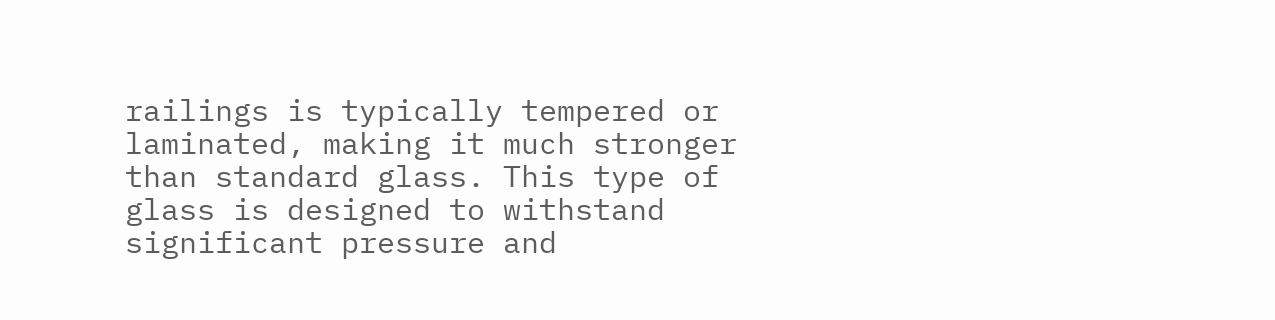railings is typically tempered or laminated, making it much stronger than standard glass. This type of glass is designed to withstand significant pressure and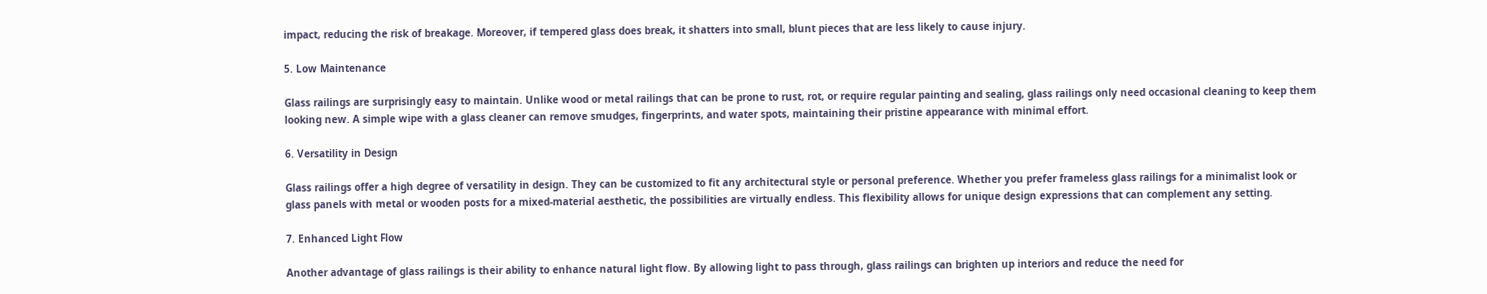impact, reducing the risk of breakage. Moreover, if tempered glass does break, it shatters into small, blunt pieces that are less likely to cause injury.

5. Low Maintenance

Glass railings are surprisingly easy to maintain. Unlike wood or metal railings that can be prone to rust, rot, or require regular painting and sealing, glass railings only need occasional cleaning to keep them looking new. A simple wipe with a glass cleaner can remove smudges, fingerprints, and water spots, maintaining their pristine appearance with minimal effort.

6. Versatility in Design

Glass railings offer a high degree of versatility in design. They can be customized to fit any architectural style or personal preference. Whether you prefer frameless glass railings for a minimalist look or glass panels with metal or wooden posts for a mixed-material aesthetic, the possibilities are virtually endless. This flexibility allows for unique design expressions that can complement any setting.

7. Enhanced Light Flow

Another advantage of glass railings is their ability to enhance natural light flow. By allowing light to pass through, glass railings can brighten up interiors and reduce the need for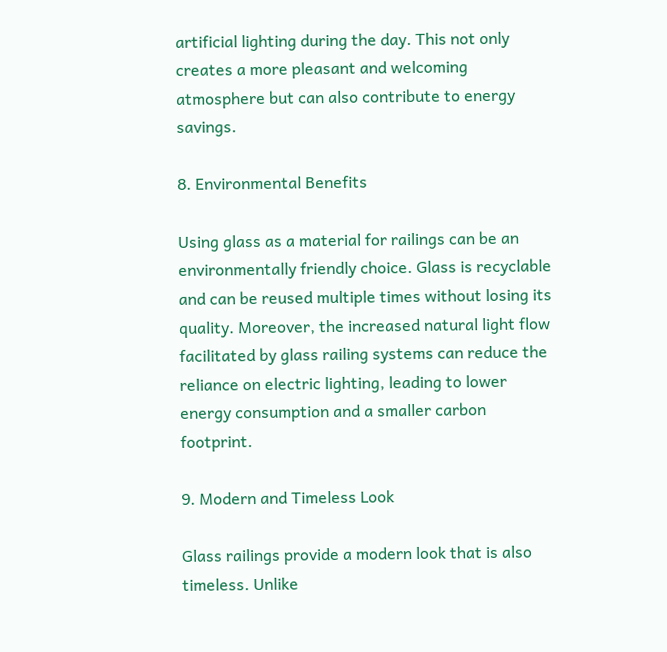artificial lighting during the day. This not only creates a more pleasant and welcoming atmosphere but can also contribute to energy savings.

8. Environmental Benefits

Using glass as a material for railings can be an environmentally friendly choice. Glass is recyclable and can be reused multiple times without losing its quality. Moreover, the increased natural light flow facilitated by glass railing systems can reduce the reliance on electric lighting, leading to lower energy consumption and a smaller carbon footprint.

9. Modern and Timeless Look

Glass railings provide a modern look that is also timeless. Unlike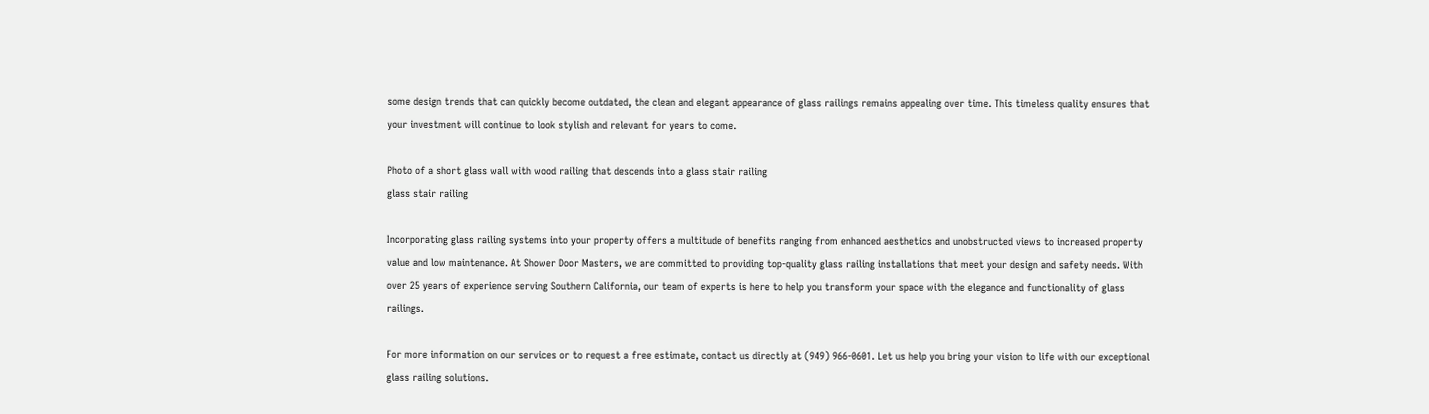some design trends that can quickly become outdated, the clean and elegant appearance of glass railings remains appealing over time. This timeless quality ensures that your investment will continue to look stylish and relevant for years to come.

Photo of a short glass wall with wood railing that descends into a glass stair railing
glass stair railing

Incorporating glass railing systems into your property offers a multitude of benefits ranging from enhanced aesthetics and unobstructed views to increased property value and low maintenance. At Shower Door Masters, we are committed to providing top-quality glass railing installations that meet your design and safety needs. With over 25 years of experience serving Southern California, our team of experts is here to help you transform your space with the elegance and functionality of glass railings.

For more information on our services or to request a free estimate, contact us directly at (949) 966-0601. Let us help you bring your vision to life with our exceptional glass railing solutions.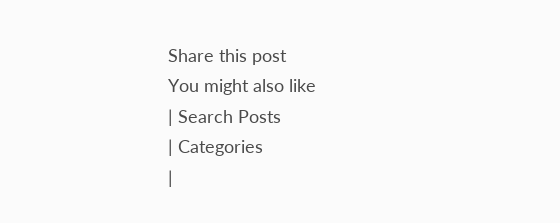Share this post
You might also like
| Search Posts
| Categories
|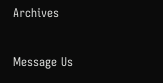Archives

Message Us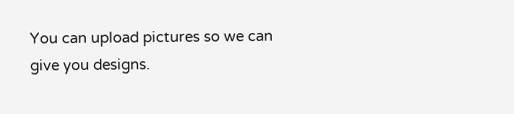You can upload pictures so we can give you designs.